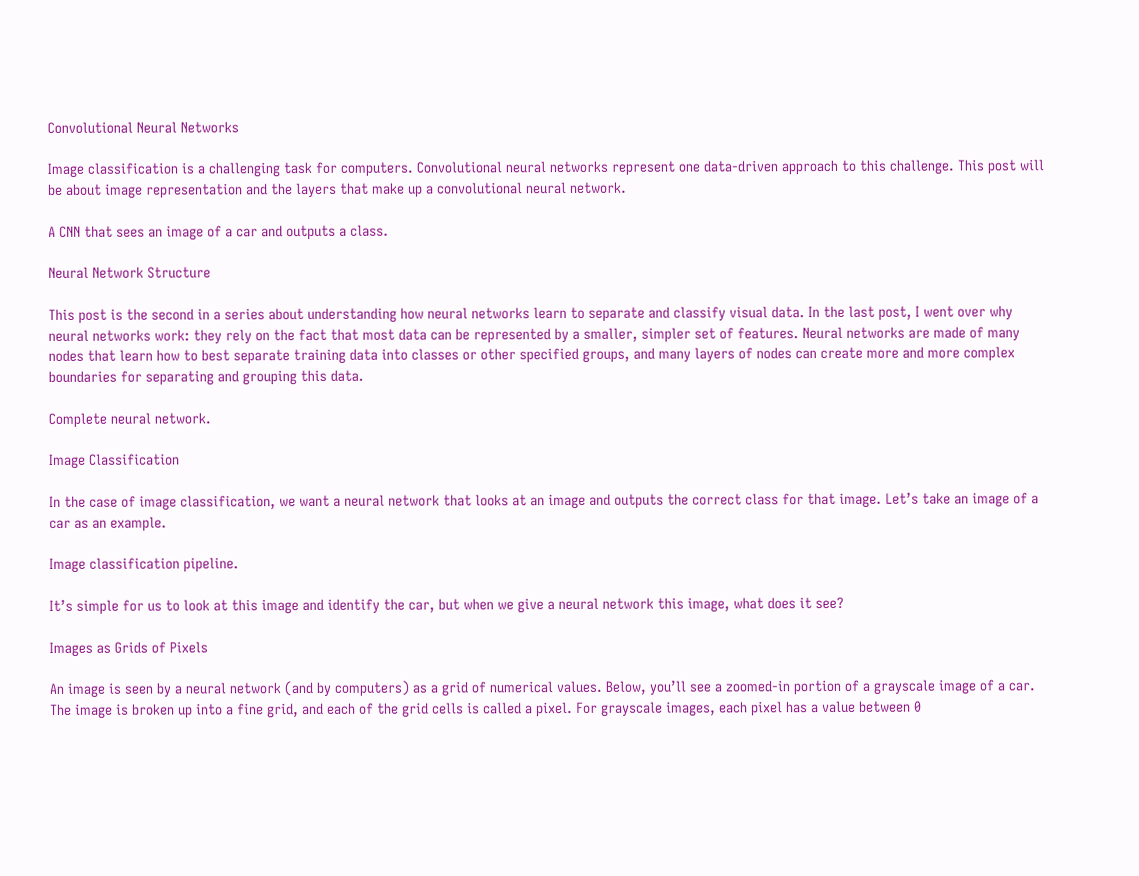Convolutional Neural Networks

Image classification is a challenging task for computers. Convolutional neural networks represent one data-driven approach to this challenge. This post will be about image representation and the layers that make up a convolutional neural network.

A CNN that sees an image of a car and outputs a class.

Neural Network Structure

This post is the second in a series about understanding how neural networks learn to separate and classify visual data. In the last post, I went over why neural networks work: they rely on the fact that most data can be represented by a smaller, simpler set of features. Neural networks are made of many nodes that learn how to best separate training data into classes or other specified groups, and many layers of nodes can create more and more complex boundaries for separating and grouping this data.

Complete neural network.

Image Classification

In the case of image classification, we want a neural network that looks at an image and outputs the correct class for that image. Let’s take an image of a car as an example.

Image classification pipeline.

It’s simple for us to look at this image and identify the car, but when we give a neural network this image, what does it see?

Images as Grids of Pixels

An image is seen by a neural network (and by computers) as a grid of numerical values. Below, you’ll see a zoomed-in portion of a grayscale image of a car. The image is broken up into a fine grid, and each of the grid cells is called a pixel. For grayscale images, each pixel has a value between 0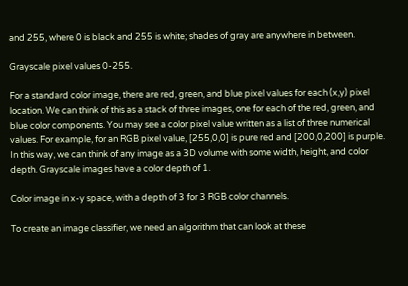and 255, where 0 is black and 255 is white; shades of gray are anywhere in between.

Grayscale pixel values 0-255.

For a standard color image, there are red, green, and blue pixel values for each (x,y) pixel location. We can think of this as a stack of three images, one for each of the red, green, and blue color components. You may see a color pixel value written as a list of three numerical values. For example, for an RGB pixel value, [255,0,0] is pure red and [200,0,200] is purple. In this way, we can think of any image as a 3D volume with some width, height, and color depth. Grayscale images have a color depth of 1.

Color image in x-y space, with a depth of 3 for 3 RGB color channels.

To create an image classifier, we need an algorithm that can look at these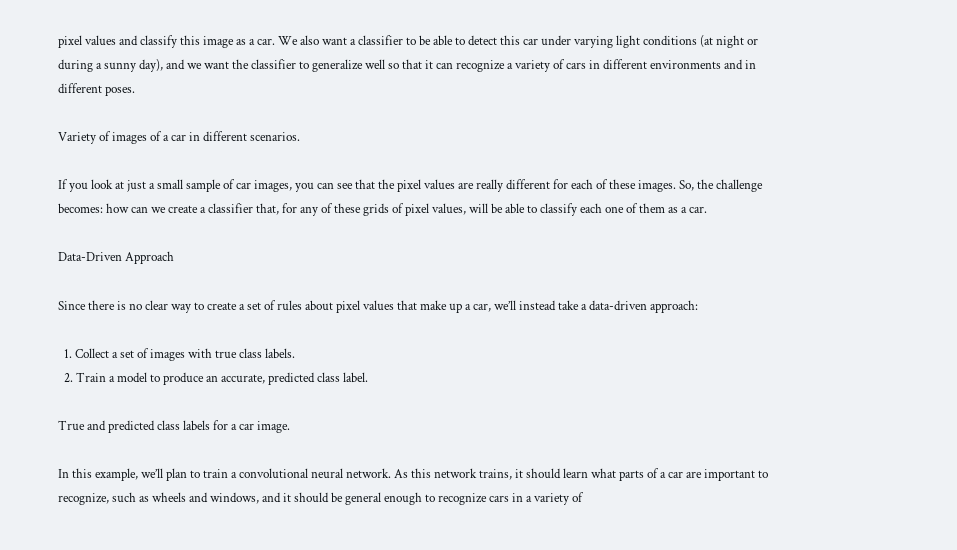pixel values and classify this image as a car. We also want a classifier to be able to detect this car under varying light conditions (at night or during a sunny day), and we want the classifier to generalize well so that it can recognize a variety of cars in different environments and in different poses.

Variety of images of a car in different scenarios.

If you look at just a small sample of car images, you can see that the pixel values are really different for each of these images. So, the challenge becomes: how can we create a classifier that, for any of these grids of pixel values, will be able to classify each one of them as a car.

Data-Driven Approach

Since there is no clear way to create a set of rules about pixel values that make up a car, we’ll instead take a data-driven approach:

  1. Collect a set of images with true class labels.
  2. Train a model to produce an accurate, predicted class label.

True and predicted class labels for a car image.

In this example, we’ll plan to train a convolutional neural network. As this network trains, it should learn what parts of a car are important to recognize, such as wheels and windows, and it should be general enough to recognize cars in a variety of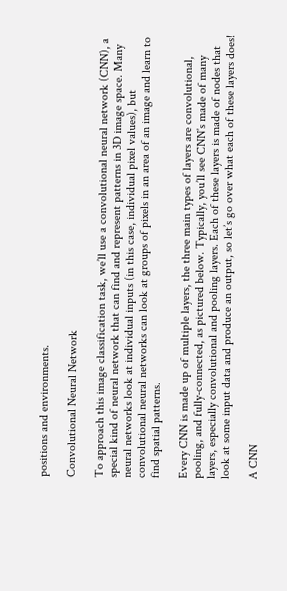positions and environments.

Convolutional Neural Network

To approach this image classification task, we’ll use a convolutional neural network (CNN), a special kind of neural network that can find and represent patterns in 3D image space. Many neural networks look at individual inputs (in this case, individual pixel values), but convolutional neural networks can look at groups of pixels in an area of an image and learn to find spatial patterns.

Every CNN is made up of multiple layers, the three main types of layers are convolutional, pooling, and fully-connected, as pictured below. Typically, you’ll see CNN’s made of many layers, especially convolutional and pooling layers. Each of these layers is made of nodes that look at some input data and produce an output, so let’s go over what each of these layers does!

A CNN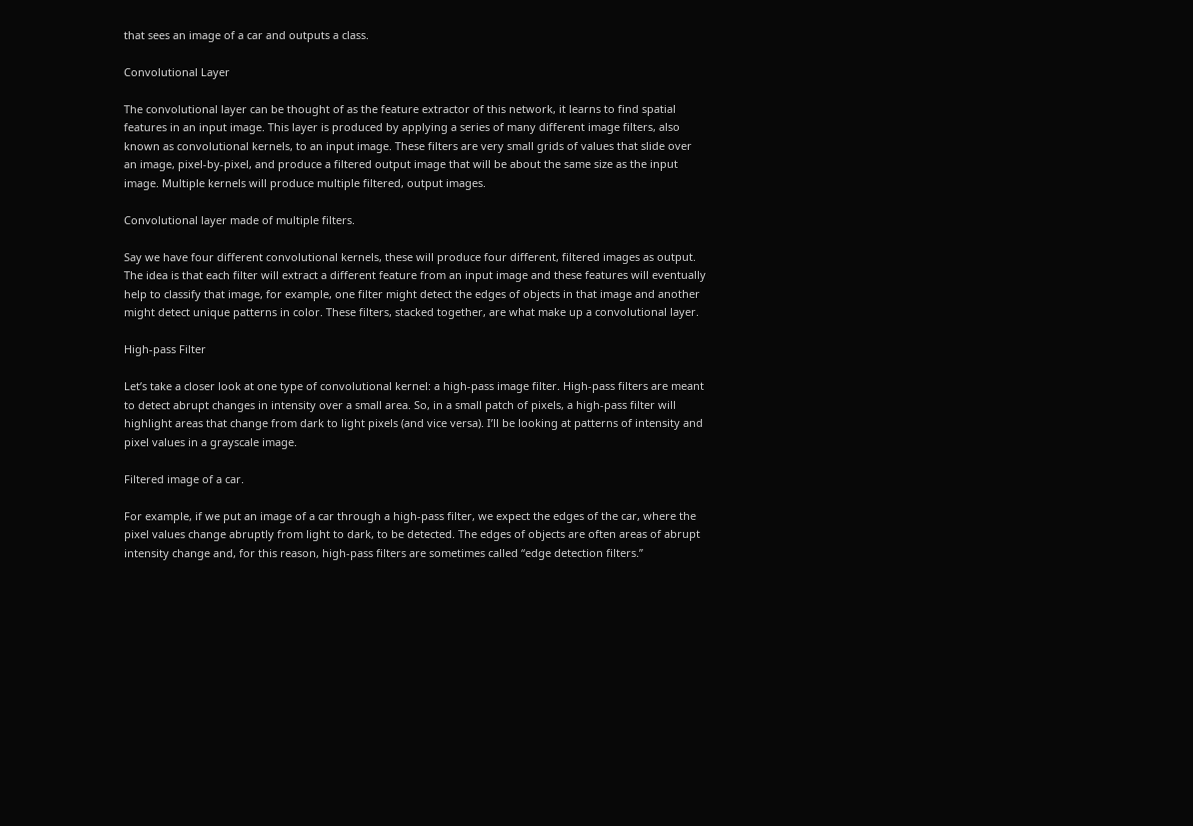that sees an image of a car and outputs a class.

Convolutional Layer

The convolutional layer can be thought of as the feature extractor of this network, it learns to find spatial features in an input image. This layer is produced by applying a series of many different image filters, also known as convolutional kernels, to an input image. These filters are very small grids of values that slide over an image, pixel-by-pixel, and produce a filtered output image that will be about the same size as the input image. Multiple kernels will produce multiple filtered, output images.

Convolutional layer made of multiple filters.

Say we have four different convolutional kernels, these will produce four different, filtered images as output. The idea is that each filter will extract a different feature from an input image and these features will eventually help to classify that image, for example, one filter might detect the edges of objects in that image and another might detect unique patterns in color. These filters, stacked together, are what make up a convolutional layer.

High-pass Filter

Let’s take a closer look at one type of convolutional kernel: a high-pass image filter. High-pass filters are meant to detect abrupt changes in intensity over a small area. So, in a small patch of pixels, a high-pass filter will highlight areas that change from dark to light pixels (and vice versa). I’ll be looking at patterns of intensity and pixel values in a grayscale image.

Filtered image of a car.

For example, if we put an image of a car through a high-pass filter, we expect the edges of the car, where the pixel values change abruptly from light to dark, to be detected. The edges of objects are often areas of abrupt intensity change and, for this reason, high-pass filters are sometimes called “edge detection filters.”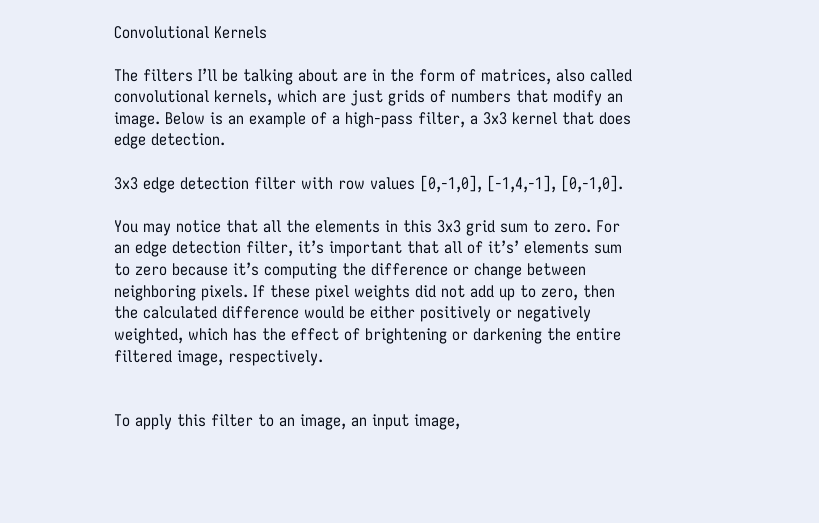Convolutional Kernels

The filters I’ll be talking about are in the form of matrices, also called convolutional kernels, which are just grids of numbers that modify an image. Below is an example of a high-pass filter, a 3x3 kernel that does edge detection.

3x3 edge detection filter with row values [0,-1,0], [-1,4,-1], [0,-1,0].

You may notice that all the elements in this 3x3 grid sum to zero. For an edge detection filter, it’s important that all of it’s’ elements sum to zero because it’s computing the difference or change between neighboring pixels. If these pixel weights did not add up to zero, then the calculated difference would be either positively or negatively weighted, which has the effect of brightening or darkening the entire filtered image, respectively.


To apply this filter to an image, an input image,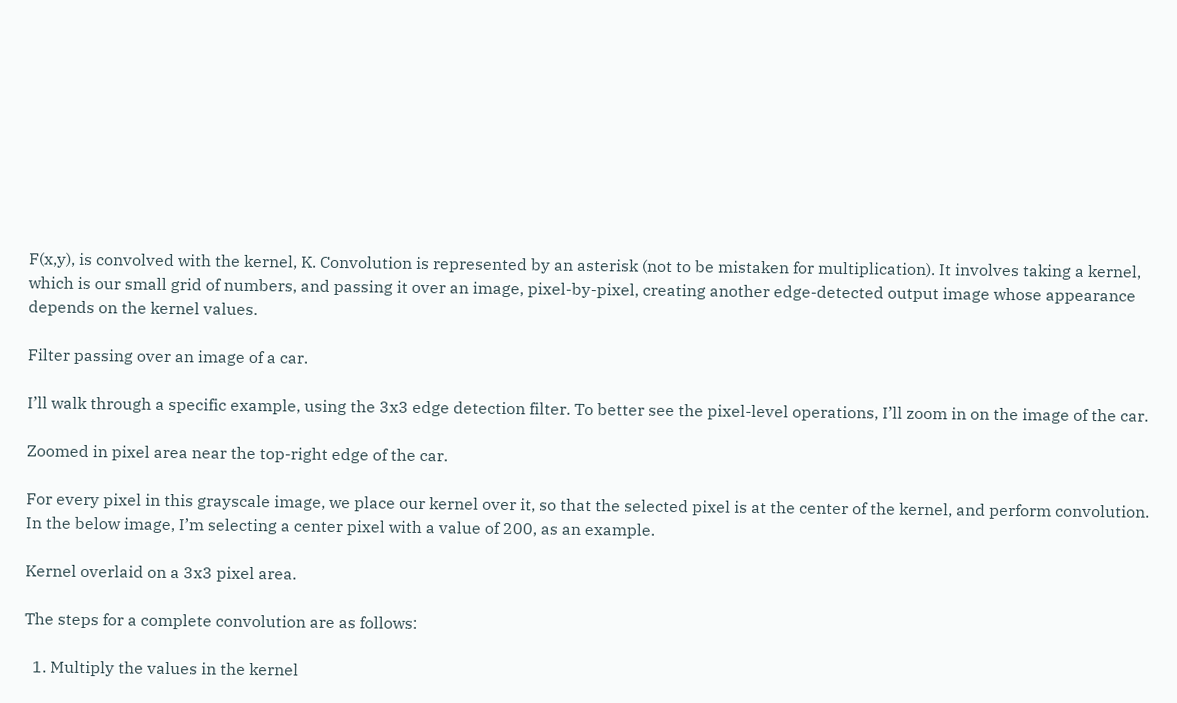F(x,y), is convolved with the kernel, K. Convolution is represented by an asterisk (not to be mistaken for multiplication). It involves taking a kernel, which is our small grid of numbers, and passing it over an image, pixel-by-pixel, creating another edge-detected output image whose appearance depends on the kernel values.

Filter passing over an image of a car.

I’ll walk through a specific example, using the 3x3 edge detection filter. To better see the pixel-level operations, I’ll zoom in on the image of the car.

Zoomed in pixel area near the top-right edge of the car.

For every pixel in this grayscale image, we place our kernel over it, so that the selected pixel is at the center of the kernel, and perform convolution. In the below image, I’m selecting a center pixel with a value of 200, as an example.

Kernel overlaid on a 3x3 pixel area.

The steps for a complete convolution are as follows:

  1. Multiply the values in the kernel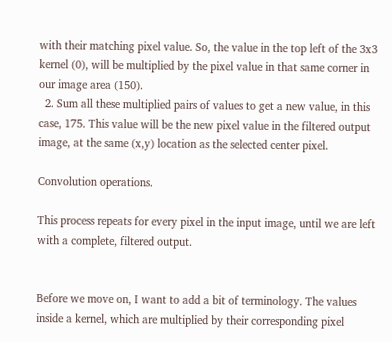with their matching pixel value. So, the value in the top left of the 3x3 kernel (0), will be multiplied by the pixel value in that same corner in our image area (150).
  2. Sum all these multiplied pairs of values to get a new value, in this case, 175. This value will be the new pixel value in the filtered output image, at the same (x,y) location as the selected center pixel.

Convolution operations.

This process repeats for every pixel in the input image, until we are left with a complete, filtered output.


Before we move on, I want to add a bit of terminology. The values inside a kernel, which are multiplied by their corresponding pixel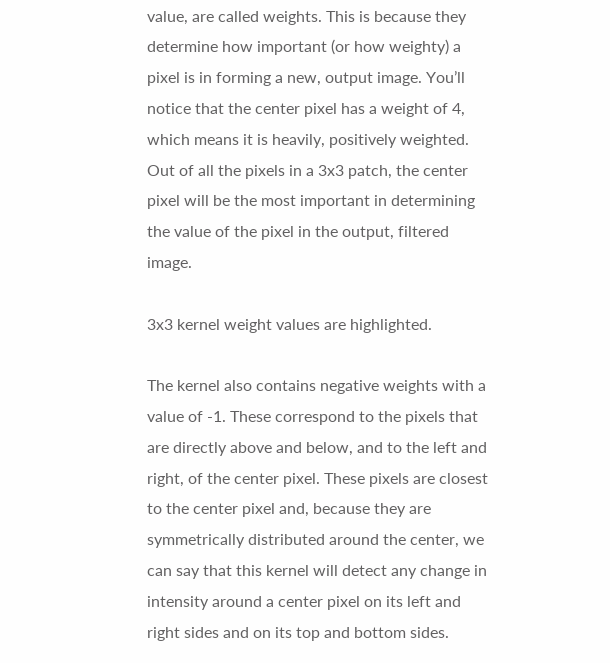value, are called weights. This is because they determine how important (or how weighty) a pixel is in forming a new, output image. You’ll notice that the center pixel has a weight of 4, which means it is heavily, positively weighted. Out of all the pixels in a 3x3 patch, the center pixel will be the most important in determining the value of the pixel in the output, filtered image.

3x3 kernel weight values are highlighted.

The kernel also contains negative weights with a value of -1. These correspond to the pixels that are directly above and below, and to the left and right, of the center pixel. These pixels are closest to the center pixel and, because they are symmetrically distributed around the center, we can say that this kernel will detect any change in intensity around a center pixel on its left and right sides and on its top and bottom sides.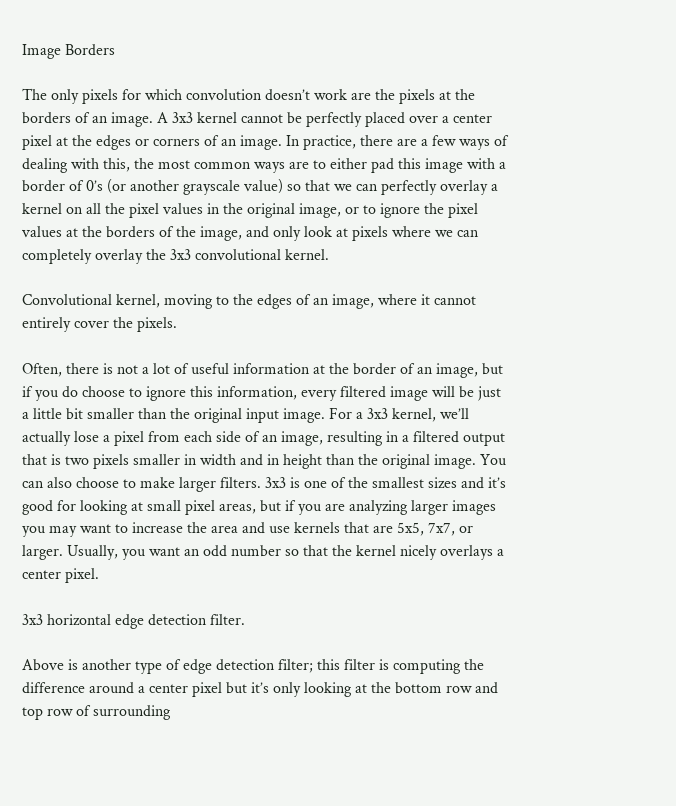Image Borders

The only pixels for which convolution doesn’t work are the pixels at the borders of an image. A 3x3 kernel cannot be perfectly placed over a center pixel at the edges or corners of an image. In practice, there are a few ways of dealing with this, the most common ways are to either pad this image with a border of 0’s (or another grayscale value) so that we can perfectly overlay a kernel on all the pixel values in the original image, or to ignore the pixel values at the borders of the image, and only look at pixels where we can completely overlay the 3x3 convolutional kernel.

Convolutional kernel, moving to the edges of an image, where it cannot entirely cover the pixels.

Often, there is not a lot of useful information at the border of an image, but if you do choose to ignore this information, every filtered image will be just a little bit smaller than the original input image. For a 3x3 kernel, we’ll actually lose a pixel from each side of an image, resulting in a filtered output that is two pixels smaller in width and in height than the original image. You can also choose to make larger filters. 3x3 is one of the smallest sizes and it’s good for looking at small pixel areas, but if you are analyzing larger images you may want to increase the area and use kernels that are 5x5, 7x7, or larger. Usually, you want an odd number so that the kernel nicely overlays a center pixel.

3x3 horizontal edge detection filter.

Above is another type of edge detection filter; this filter is computing the difference around a center pixel but it’s only looking at the bottom row and top row of surrounding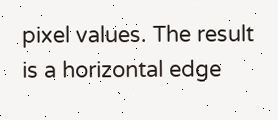pixel values. The result is a horizontal edge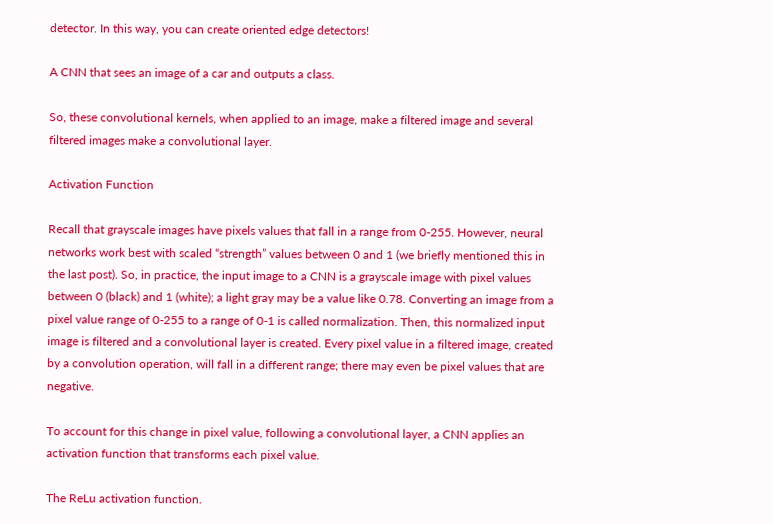detector. In this way, you can create oriented edge detectors!

A CNN that sees an image of a car and outputs a class.

So, these convolutional kernels, when applied to an image, make a filtered image and several filtered images make a convolutional layer.

Activation Function

Recall that grayscale images have pixels values that fall in a range from 0-255. However, neural networks work best with scaled “strength” values between 0 and 1 (we briefly mentioned this in the last post). So, in practice, the input image to a CNN is a grayscale image with pixel values between 0 (black) and 1 (white); a light gray may be a value like 0.78. Converting an image from a pixel value range of 0-255 to a range of 0-1 is called normalization. Then, this normalized input image is filtered and a convolutional layer is created. Every pixel value in a filtered image, created by a convolution operation, will fall in a different range; there may even be pixel values that are negative.

To account for this change in pixel value, following a convolutional layer, a CNN applies an activation function that transforms each pixel value.

The ReLu activation function.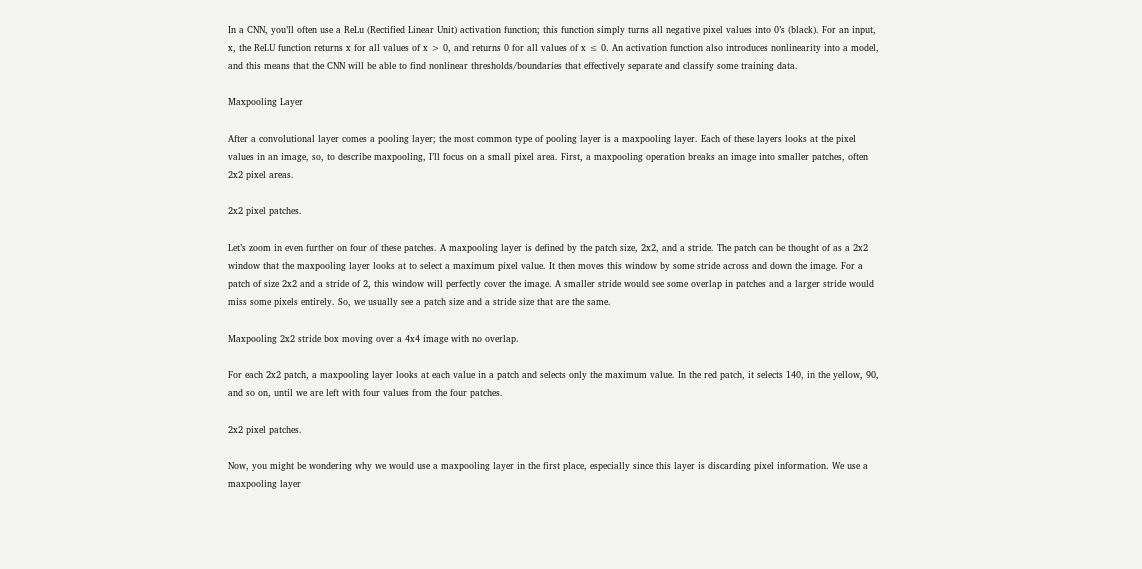In a CNN, you’ll often use a ReLu (Rectified Linear Unit) activation function; this function simply turns all negative pixel values into 0’s (black). For an input, x, the ReLU function returns x for all values of x > 0, and returns 0 for all values of x ≤ 0. An activation function also introduces nonlinearity into a model, and this means that the CNN will be able to find nonlinear thresholds/boundaries that effectively separate and classify some training data.

Maxpooling Layer

After a convolutional layer comes a pooling layer; the most common type of pooling layer is a maxpooling layer. Each of these layers looks at the pixel values in an image, so, to describe maxpooling, I’ll focus on a small pixel area. First, a maxpooling operation breaks an image into smaller patches, often 2x2 pixel areas.

2x2 pixel patches.

Let’s zoom in even further on four of these patches. A maxpooling layer is defined by the patch size, 2x2, and a stride. The patch can be thought of as a 2x2 window that the maxpooling layer looks at to select a maximum pixel value. It then moves this window by some stride across and down the image. For a patch of size 2x2 and a stride of 2, this window will perfectly cover the image. A smaller stride would see some overlap in patches and a larger stride would miss some pixels entirely. So, we usually see a patch size and a stride size that are the same.

Maxpooling 2x2 stride box moving over a 4x4 image with no overlap.

For each 2x2 patch, a maxpooling layer looks at each value in a patch and selects only the maximum value. In the red patch, it selects 140, in the yellow, 90, and so on, until we are left with four values from the four patches.

2x2 pixel patches.

Now, you might be wondering why we would use a maxpooling layer in the first place, especially since this layer is discarding pixel information. We use a maxpooling layer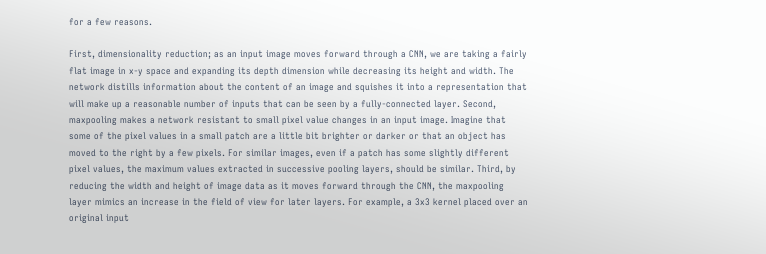for a few reasons.

First, dimensionality reduction; as an input image moves forward through a CNN, we are taking a fairly flat image in x-y space and expanding its depth dimension while decreasing its height and width. The network distills information about the content of an image and squishes it into a representation that will make up a reasonable number of inputs that can be seen by a fully-connected layer. Second, maxpooling makes a network resistant to small pixel value changes in an input image. Imagine that some of the pixel values in a small patch are a little bit brighter or darker or that an object has moved to the right by a few pixels. For similar images, even if a patch has some slightly different pixel values, the maximum values extracted in successive pooling layers, should be similar. Third, by reducing the width and height of image data as it moves forward through the CNN, the maxpooling layer mimics an increase in the field of view for later layers. For example, a 3x3 kernel placed over an original input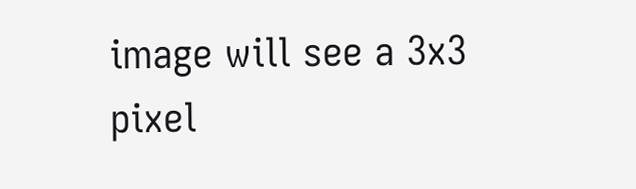image will see a 3x3 pixel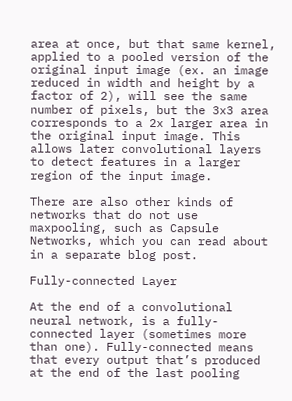area at once, but that same kernel, applied to a pooled version of the original input image (ex. an image reduced in width and height by a factor of 2), will see the same number of pixels, but the 3x3 area corresponds to a 2x larger area in the original input image. This allows later convolutional layers to detect features in a larger region of the input image.

There are also other kinds of networks that do not use maxpooling, such as Capsule Networks, which you can read about in a separate blog post.

Fully-connected Layer

At the end of a convolutional neural network, is a fully-connected layer (sometimes more than one). Fully-connected means that every output that’s produced at the end of the last pooling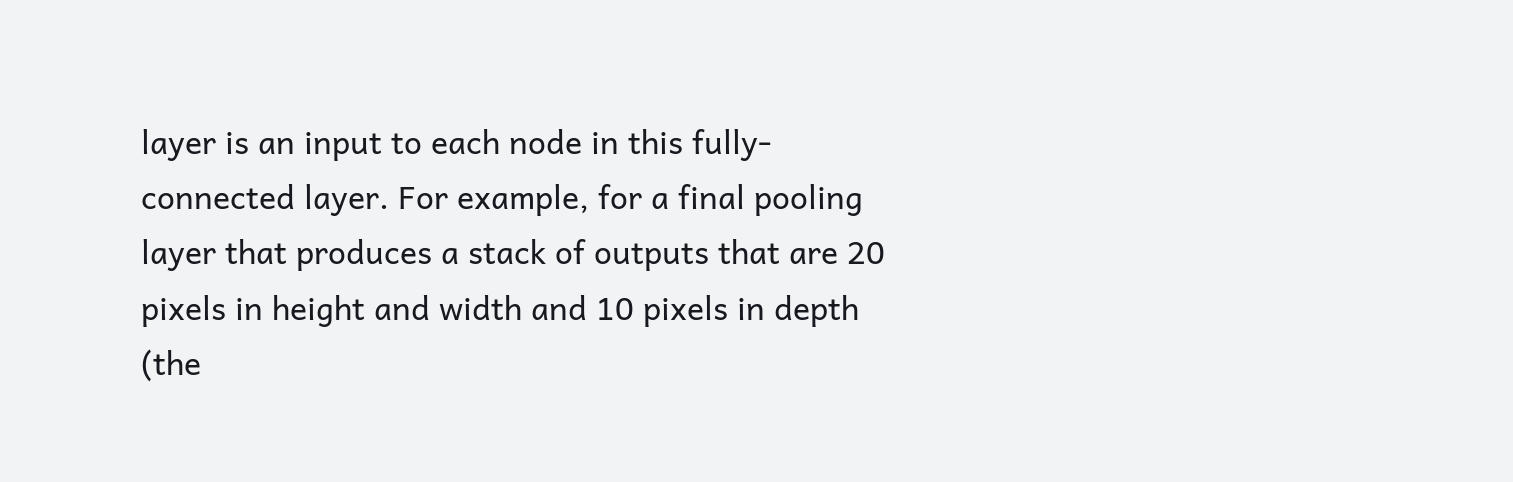layer is an input to each node in this fully-connected layer. For example, for a final pooling layer that produces a stack of outputs that are 20 pixels in height and width and 10 pixels in depth (the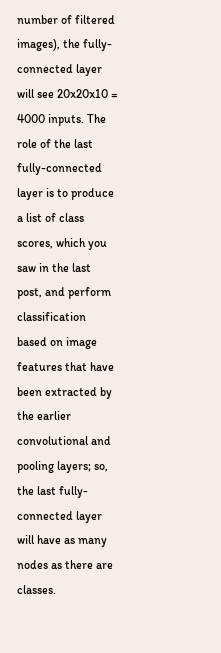number of filtered images), the fully-connected layer will see 20x20x10 = 4000 inputs. The role of the last fully-connected layer is to produce a list of class scores, which you saw in the last post, and perform classification based on image features that have been extracted by the earlier convolutional and pooling layers; so, the last fully-connected layer will have as many nodes as there are classes.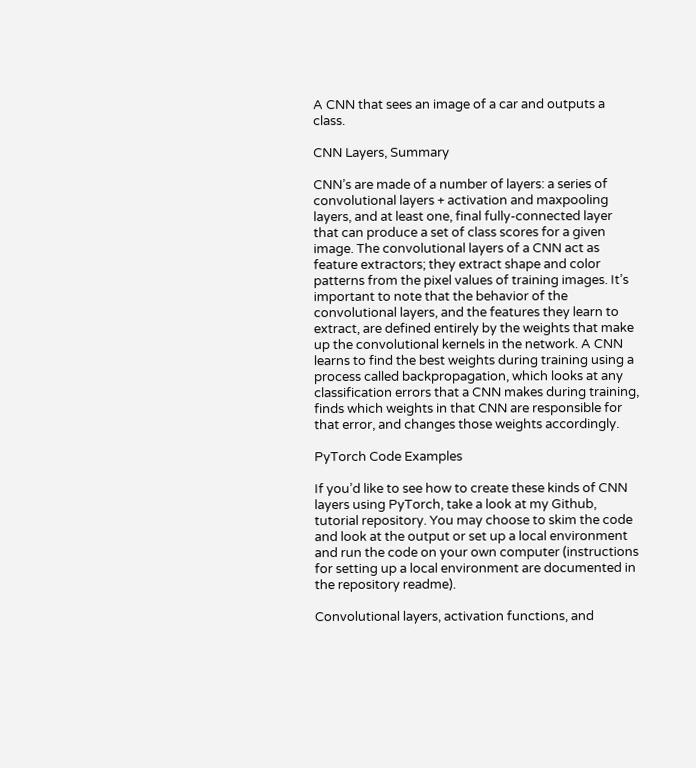A CNN that sees an image of a car and outputs a class.

CNN Layers, Summary

CNN’s are made of a number of layers: a series of convolutional layers + activation and maxpooling layers, and at least one, final fully-connected layer that can produce a set of class scores for a given image. The convolutional layers of a CNN act as feature extractors; they extract shape and color patterns from the pixel values of training images. It’s important to note that the behavior of the convolutional layers, and the features they learn to extract, are defined entirely by the weights that make up the convolutional kernels in the network. A CNN learns to find the best weights during training using a process called backpropagation, which looks at any classification errors that a CNN makes during training, finds which weights in that CNN are responsible for that error, and changes those weights accordingly.

PyTorch Code Examples

If you’d like to see how to create these kinds of CNN layers using PyTorch, take a look at my Github, tutorial repository. You may choose to skim the code and look at the output or set up a local environment and run the code on your own computer (instructions for setting up a local environment are documented in the repository readme).

Convolutional layers, activation functions, and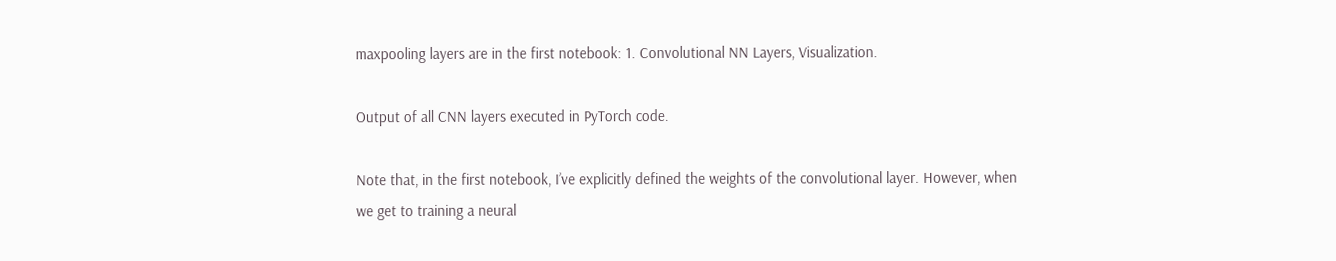maxpooling layers are in the first notebook: 1. Convolutional NN Layers, Visualization.

Output of all CNN layers executed in PyTorch code.

Note that, in the first notebook, I’ve explicitly defined the weights of the convolutional layer. However, when we get to training a neural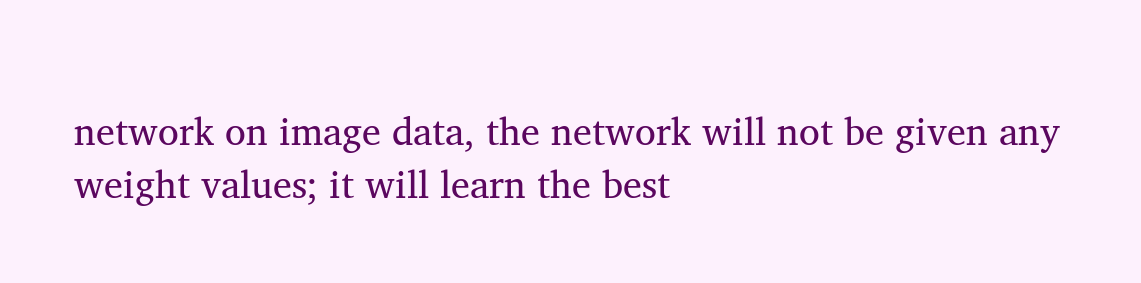network on image data, the network will not be given any weight values; it will learn the best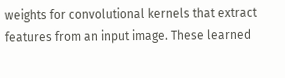weights for convolutional kernels that extract features from an input image. These learned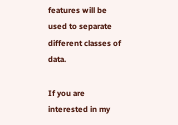features will be used to separate different classes of data.

If you are interested in my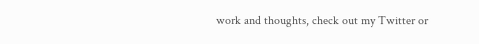work and thoughts, check out my Twitter or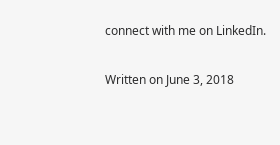connect with me on LinkedIn.

Written on June 3, 2018